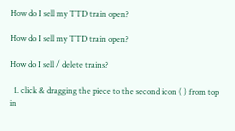How do I sell my TTD train open?

How do I sell my TTD train open?

How do I sell / delete trains?

  1. click & dragging the piece to the second icon ( ) from top in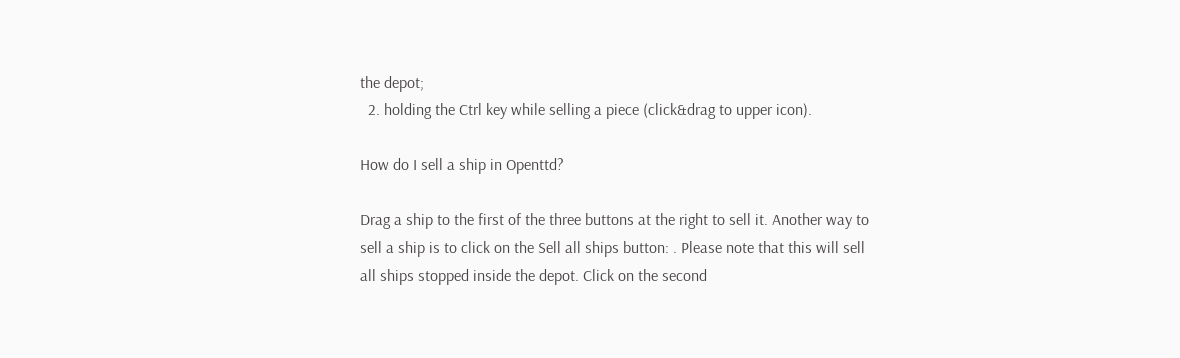the depot;
  2. holding the Ctrl key while selling a piece (click&drag to upper icon).

How do I sell a ship in Openttd?

Drag a ship to the first of the three buttons at the right to sell it. Another way to sell a ship is to click on the Sell all ships button: . Please note that this will sell all ships stopped inside the depot. Click on the second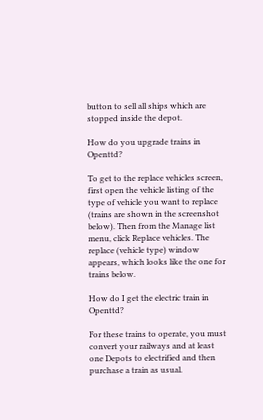button to sell all ships which are stopped inside the depot.

How do you upgrade trains in Openttd?

To get to the replace vehicles screen, first open the vehicle listing of the type of vehicle you want to replace (trains are shown in the screenshot below). Then from the Manage list menu, click Replace vehicles. The replace (vehicle type) window appears, which looks like the one for trains below.

How do I get the electric train in Openttd?

For these trains to operate, you must convert your railways and at least one Depots to electrified and then purchase a train as usual.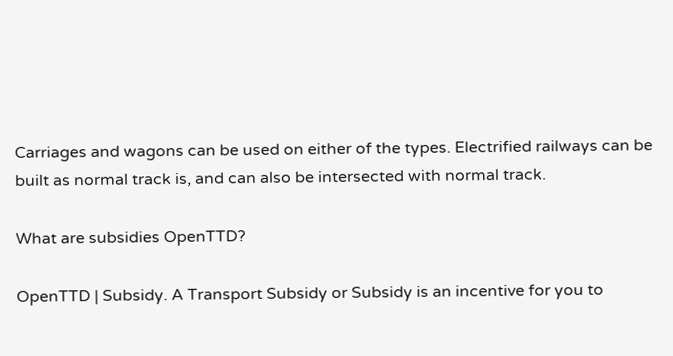Carriages and wagons can be used on either of the types. Electrified railways can be built as normal track is, and can also be intersected with normal track.

What are subsidies OpenTTD?

OpenTTD | Subsidy. A Transport Subsidy or Subsidy is an incentive for you to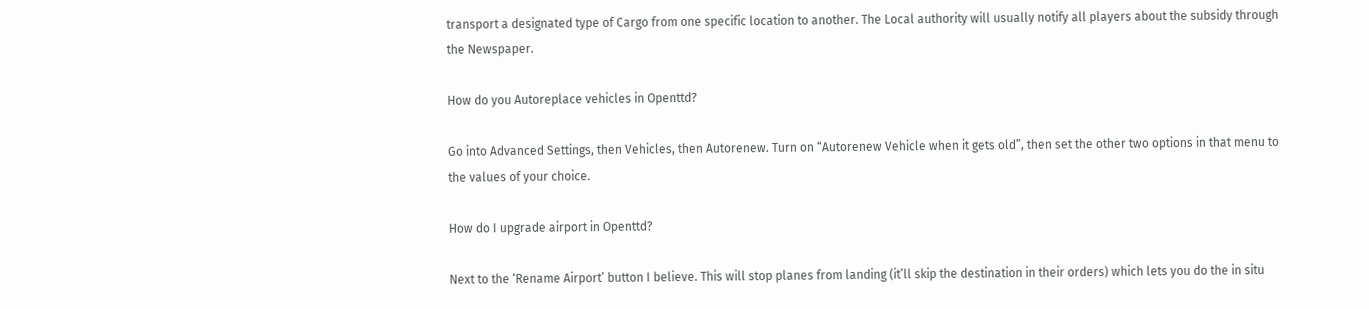transport a designated type of Cargo from one specific location to another. The Local authority will usually notify all players about the subsidy through the Newspaper.

How do you Autoreplace vehicles in Openttd?

Go into Advanced Settings, then Vehicles, then Autorenew. Turn on “Autorenew Vehicle when it gets old”, then set the other two options in that menu to the values of your choice.

How do I upgrade airport in Openttd?

Next to the ‘Rename Airport’ button I believe. This will stop planes from landing (it’ll skip the destination in their orders) which lets you do the in situ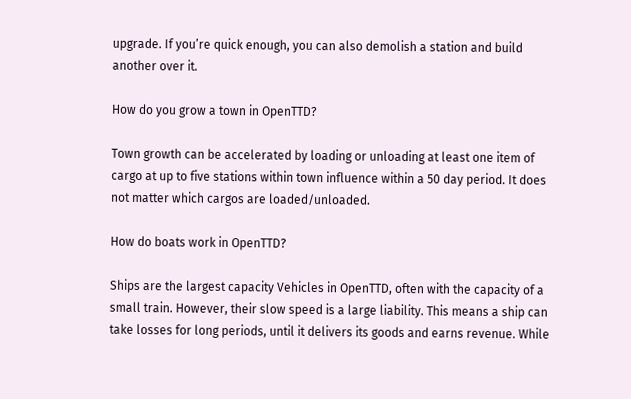upgrade. If you’re quick enough, you can also demolish a station and build another over it.

How do you grow a town in OpenTTD?

Town growth can be accelerated by loading or unloading at least one item of cargo at up to five stations within town influence within a 50 day period. It does not matter which cargos are loaded/unloaded.

How do boats work in OpenTTD?

Ships are the largest capacity Vehicles in OpenTTD, often with the capacity of a small train. However, their slow speed is a large liability. This means a ship can take losses for long periods, until it delivers its goods and earns revenue. While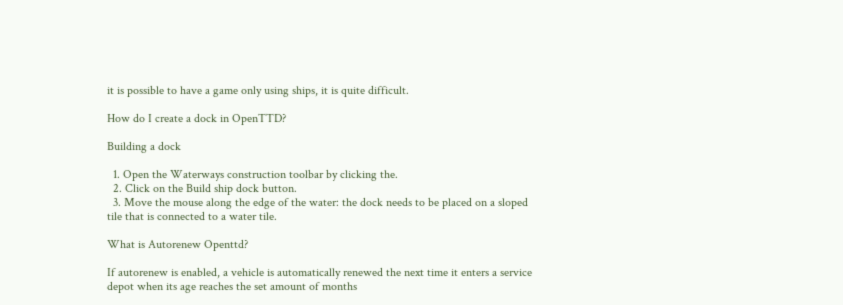it is possible to have a game only using ships, it is quite difficult.

How do I create a dock in OpenTTD?

Building a dock

  1. Open the Waterways construction toolbar by clicking the.
  2. Click on the Build ship dock button.
  3. Move the mouse along the edge of the water: the dock needs to be placed on a sloped tile that is connected to a water tile.

What is Autorenew Openttd?

If autorenew is enabled, a vehicle is automatically renewed the next time it enters a service depot when its age reaches the set amount of months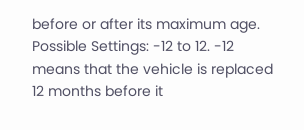before or after its maximum age. Possible Settings: -12 to 12. -12 means that the vehicle is replaced 12 months before it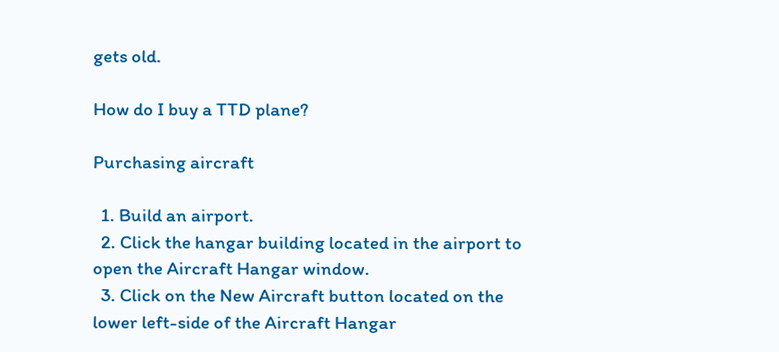gets old.

How do I buy a TTD plane?

Purchasing aircraft

  1. Build an airport.
  2. Click the hangar building located in the airport to open the Aircraft Hangar window.
  3. Click on the New Aircraft button located on the lower left-side of the Aircraft Hangar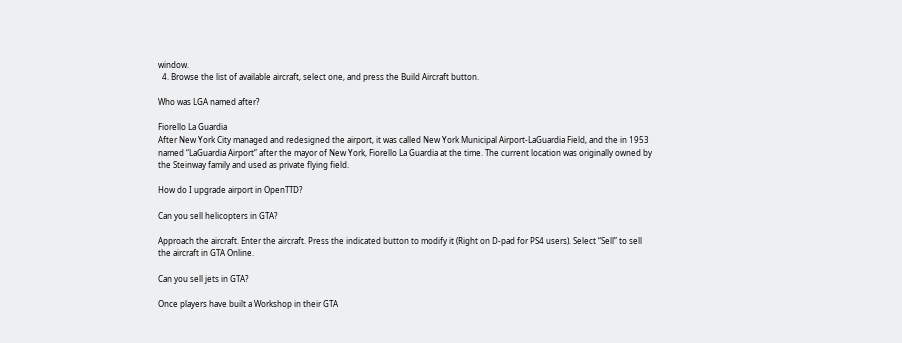window.
  4. Browse the list of available aircraft, select one, and press the Build Aircraft button.

Who was LGA named after?

Fiorello La Guardia
After New York City managed and redesigned the airport, it was called New York Municipal Airport-LaGuardia Field, and the in 1953 named “LaGuardia Airport” after the mayor of New York, Fiorello La Guardia at the time. The current location was originally owned by the Steinway family and used as private flying field.

How do I upgrade airport in OpenTTD?

Can you sell helicopters in GTA?

Approach the aircraft. Enter the aircraft. Press the indicated button to modify it (Right on D-pad for PS4 users). Select “Sell” to sell the aircraft in GTA Online.

Can you sell jets in GTA?

Once players have built a Workshop in their GTA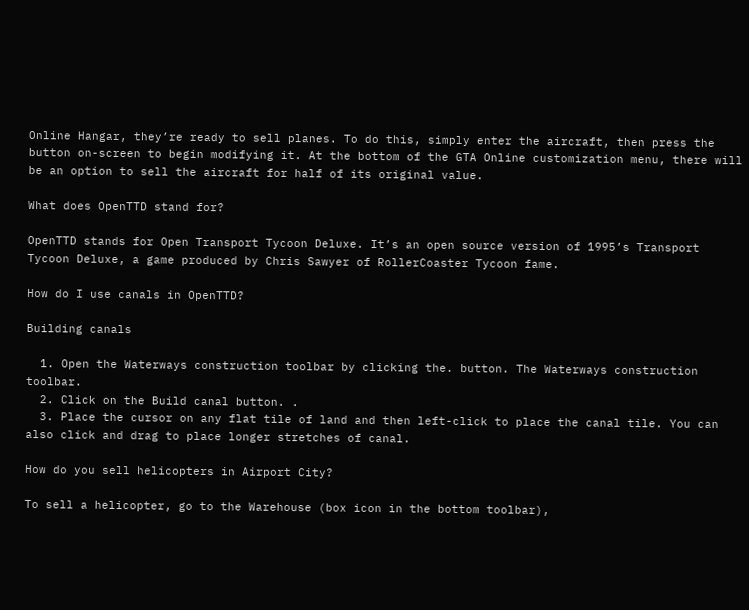Online Hangar, they’re ready to sell planes. To do this, simply enter the aircraft, then press the button on-screen to begin modifying it. At the bottom of the GTA Online customization menu, there will be an option to sell the aircraft for half of its original value.

What does OpenTTD stand for?

OpenTTD stands for Open Transport Tycoon Deluxe. It’s an open source version of 1995’s Transport Tycoon Deluxe, a game produced by Chris Sawyer of RollerCoaster Tycoon fame.

How do I use canals in OpenTTD?

Building canals

  1. Open the Waterways construction toolbar by clicking the. button. The Waterways construction toolbar.
  2. Click on the Build canal button. .
  3. Place the cursor on any flat tile of land and then left-click to place the canal tile. You can also click and drag to place longer stretches of canal.

How do you sell helicopters in Airport City?

To sell a helicopter, go to the Warehouse (box icon in the bottom toolbar),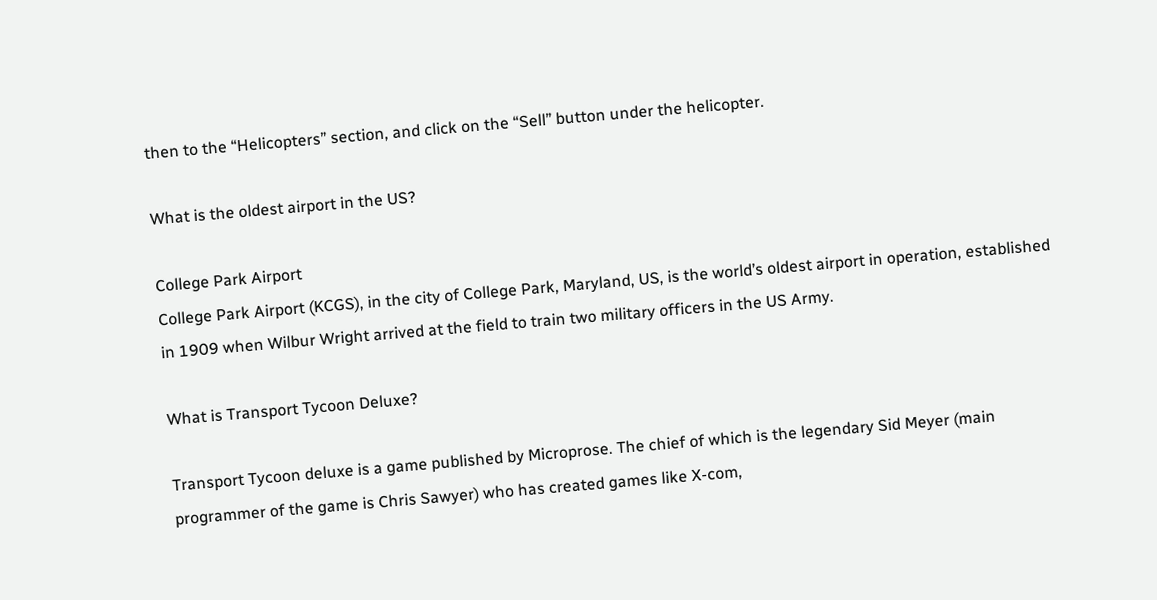then to the “Helicopters” section, and click on the “Sell” button under the helicopter.

What is the oldest airport in the US?

College Park Airport
College Park Airport (KCGS), in the city of College Park, Maryland, US, is the world’s oldest airport in operation, established in 1909 when Wilbur Wright arrived at the field to train two military officers in the US Army.

What is Transport Tycoon Deluxe?

Transport Tycoon deluxe is a game published by Microprose. The chief of which is the legendary Sid Meyer (main programmer of the game is Chris Sawyer) who has created games like X-com,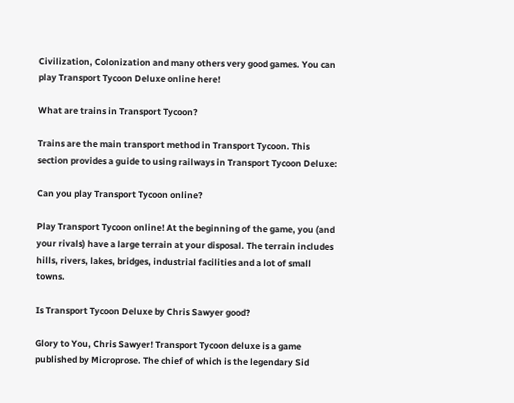Civilization, Colonization and many others very good games. You can play Transport Tycoon Deluxe online here!

What are trains in Transport Tycoon?

Trains are the main transport method in Transport Tycoon. This section provides a guide to using railways in Transport Tycoon Deluxe:

Can you play Transport Tycoon online?

Play Transport Tycoon online! At the beginning of the game, you (and your rivals) have a large terrain at your disposal. The terrain includes hills, rivers, lakes, bridges, industrial facilities and a lot of small towns.

Is Transport Tycoon Deluxe by Chris Sawyer good?

Glory to You, Chris Sawyer! Transport Tycoon deluxe is a game published by Microprose. The chief of which is the legendary Sid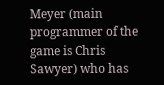Meyer (main programmer of the game is Chris Sawyer) who has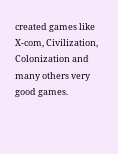created games like X-com, Civilization, Colonization and many others very good games.